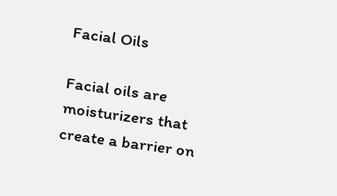Facial Oils

Facial oils are moisturizers that create a barrier on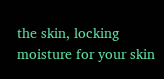the skin, locking moisture for your skin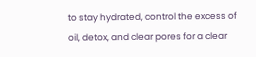to stay hydrated, control the excess of oil, detox, and clear pores for a clear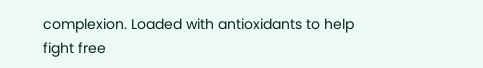complexion. Loaded with antioxidants to help fight free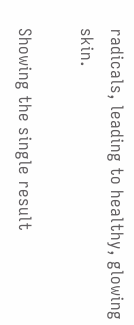radicals, leading to healthy, glowing skin.

Showing the single result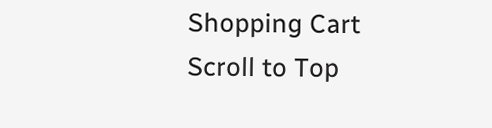Shopping Cart
Scroll to Top